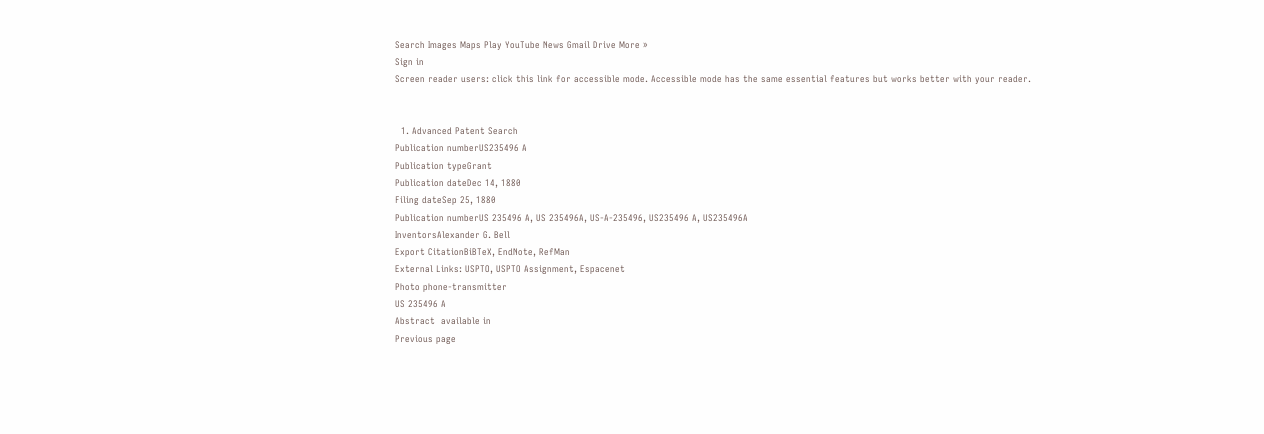Search Images Maps Play YouTube News Gmail Drive More »
Sign in
Screen reader users: click this link for accessible mode. Accessible mode has the same essential features but works better with your reader.


  1. Advanced Patent Search
Publication numberUS235496 A
Publication typeGrant
Publication dateDec 14, 1880
Filing dateSep 25, 1880
Publication numberUS 235496 A, US 235496A, US-A-235496, US235496 A, US235496A
InventorsAlexander G. Bell
Export CitationBiBTeX, EndNote, RefMan
External Links: USPTO, USPTO Assignment, Espacenet
Photo phone-transmitter
US 235496 A
Abstract  available in
Previous page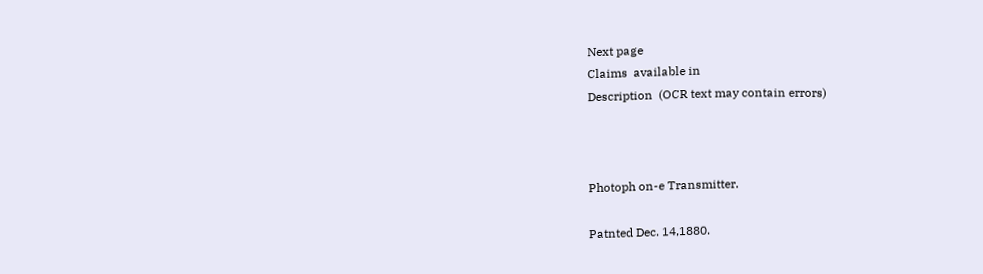Next page
Claims  available in
Description  (OCR text may contain errors)



Photoph on-e Transmitter.

Patnted Dec. 14,1880.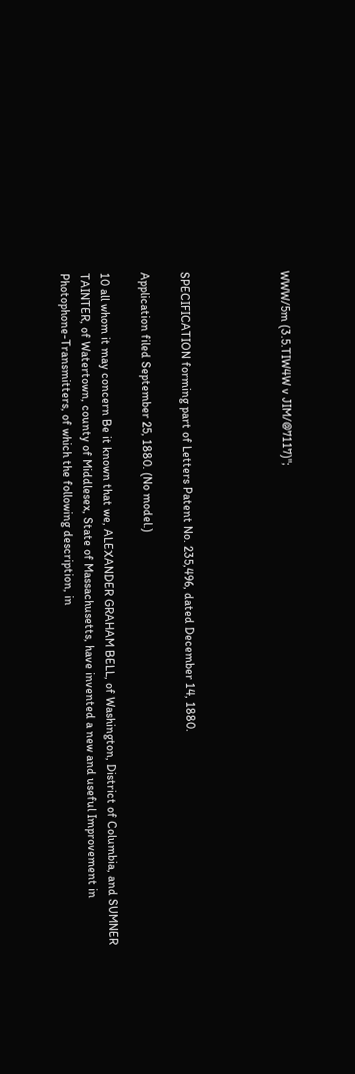WWW/5m (3.5.TIW4W v JIM/@7117)";




SPECIFICATION forming part of Letters Patent No. 235,496, dated December 14, 1880.

Application filed September 25, 1880. (No model.)

10 all whom it may concern Be it known that we, ALEXANDER GRAHAM BELL, of Washington, District of Columbia, and SUMNER TAINTER, of Watertown, county of Middlesex, State of Massachusetts, have invented a new and useful Improvement in Photophone-Transmitters, of which the following description, in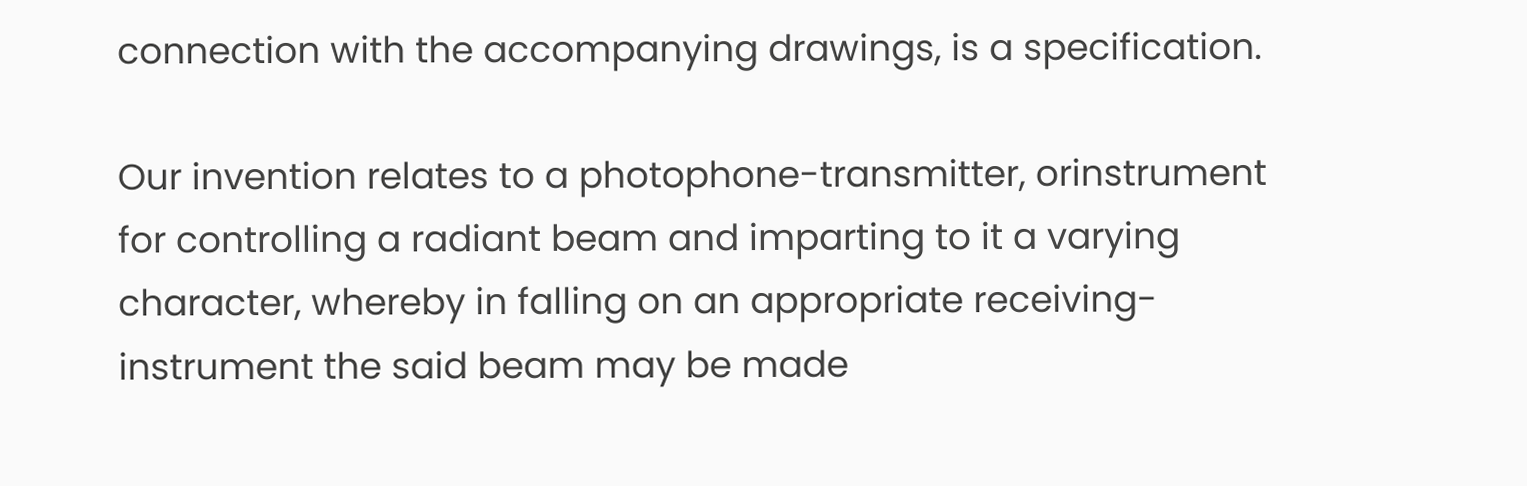connection with the accompanying drawings, is a specification.

Our invention relates to a photophone-transmitter, orinstrument for controlling a radiant beam and imparting to it a varying character, whereby in falling on an appropriate receiving-instrument the said beam may be made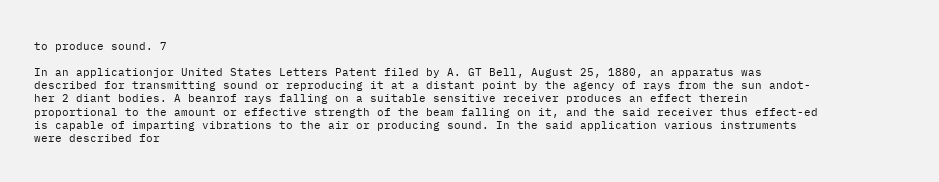to produce sound. 7

In an applicationjor United States Letters Patent filed by A. GT Bell, August 25, 1880, an apparatus was described for transmitting sound or reproducing it at a distant point by the agency of rays from the sun andot-her 2 diant bodies. A beanrof rays falling on a suitable sensitive receiver produces an effect therein proportional to the amount or effective strength of the beam falling on it, and the said receiver thus effect-ed is capable of imparting vibrations to the air or producing sound. In the said application various instruments were described for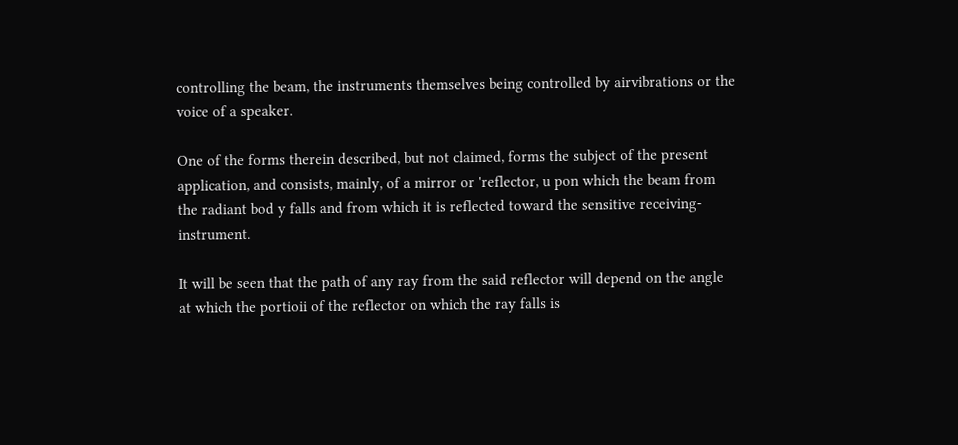controlling the beam, the instruments themselves being controlled by airvibrations or the voice of a speaker.

One of the forms therein described, but not claimed, forms the subject of the present application, and consists, mainly, of a mirror or 'reflector, u pon which the beam from the radiant bod y falls and from which it is reflected toward the sensitive receiving-instrument.

It will be seen that the path of any ray from the said reflector will depend on the angle at which the portioii of the reflector on which the ray falls is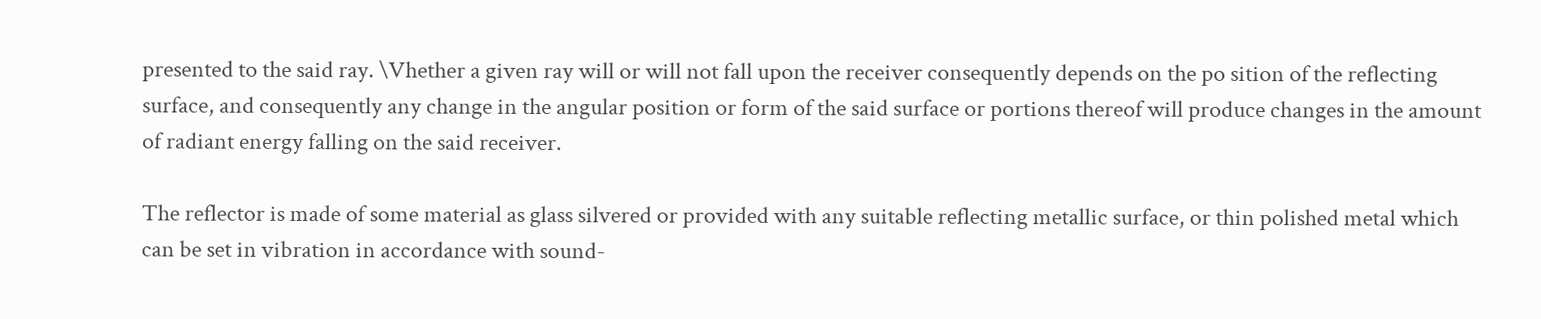presented to the said ray. \Vhether a given ray will or will not fall upon the receiver consequently depends on the po sition of the reflecting surface, and consequently any change in the angular position or form of the said surface or portions thereof will produce changes in the amount of radiant energy falling on the said receiver.

The reflector is made of some material as glass silvered or provided with any suitable reflecting metallic surface, or thin polished metal which can be set in vibration in accordance with sound-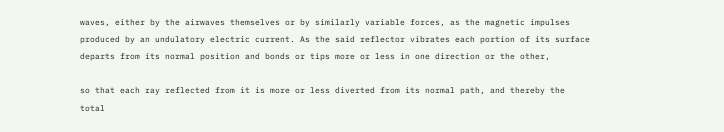waves, either by the airwaves themselves or by similarly variable forces, as the magnetic impulses produced by an undulatory electric current. As the said reflector vibrates each portion of its surface departs from its normal position and bonds or tips more or less in one direction or the other,

so that each ray reflected from it is more or less diverted from its normal path, and thereby the total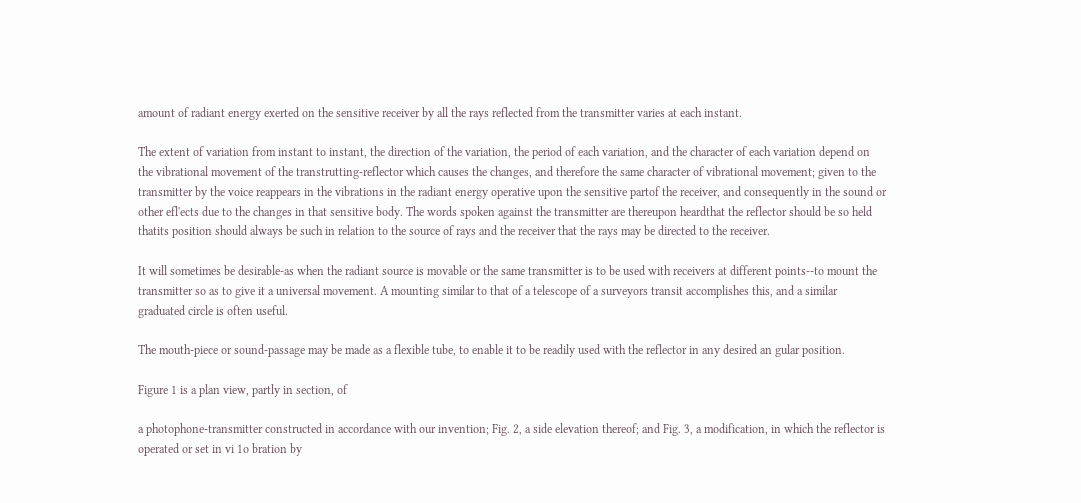amount of radiant energy exerted on the sensitive receiver by all the rays reflected from the transmitter varies at each instant.

The extent of variation from instant to instant, the direction of the variation, the period of each variation, and the character of each variation depend on the vibrational movement of the transtrutting-reflector which causes the changes, and therefore the same character of vibrational movement; given to the transmitter by the voice reappears in the vibrations in the radiant energy operative upon the sensitive partof the receiver, and consequently in the sound or other efl'ects due to the changes in that sensitive body. The words spoken against the transmitter are thereupon heardthat the reflector should be so held thatits position should always be such in relation to the source of rays and the receiver that the rays may be directed to the receiver.

It will sometimes be desirable-as when the radiant source is movable or the same transmitter is to be used with receivers at different points--to mount the transmitter so as to give it a universal movement. A mounting similar to that of a telescope of a surveyors transit accomplishes this, and a similar graduated circle is often useful.

The mouth-piece or sound-passage may be made as a flexible tube, to enable it to be readily used with the reflector in any desired an gular position.

Figure 1 is a plan view, partly in section, of

a photophone-transmitter constructed in accordance with our invention; Fig. 2, a side elevation thereof; and Fig. 3, a modification, in which the reflector is operated or set in vi 1o bration by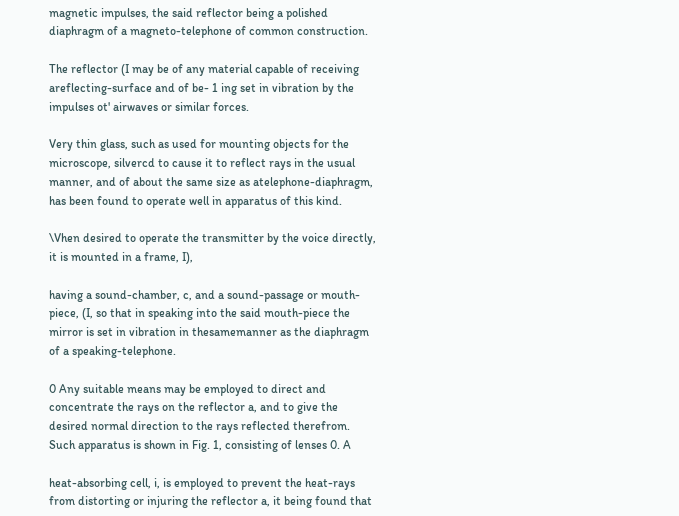magnetic impulses, the said reflector being a polished diaphragm of a magneto-telephone of common construction.

The reflector (I may be of any material capable of receiving areflecting-surface and of be- 1 ing set in vibration by the impulses ot' airwaves or similar forces.

Very thin glass, such as used for mounting objects for the microscope, silvercd to cause it to reflect rays in the usual manner, and of about the same size as atelephone-diaphragm, has been found to operate well in apparatus of this kind.

\Vhen desired to operate the transmitter by the voice directly, it is mounted in a frame, I),

having a sound-chamber, c, and a sound-passage or mouth-piece, (I, so that in speaking into the said mouth-piece the mirror is set in vibration in thesamemanner as the diaphragm of a speaking-telephone.

0 Any suitable means may be employed to direct and concentrate the rays on the reflector a, and to give the desired normal direction to the rays reflected therefrom. Such apparatus is shown in Fig. 1, consisting of lenses 0. A

heat-absorbing cell, i, is employed to prevent the heat-rays from distorting or injuring the reflector a, it being found that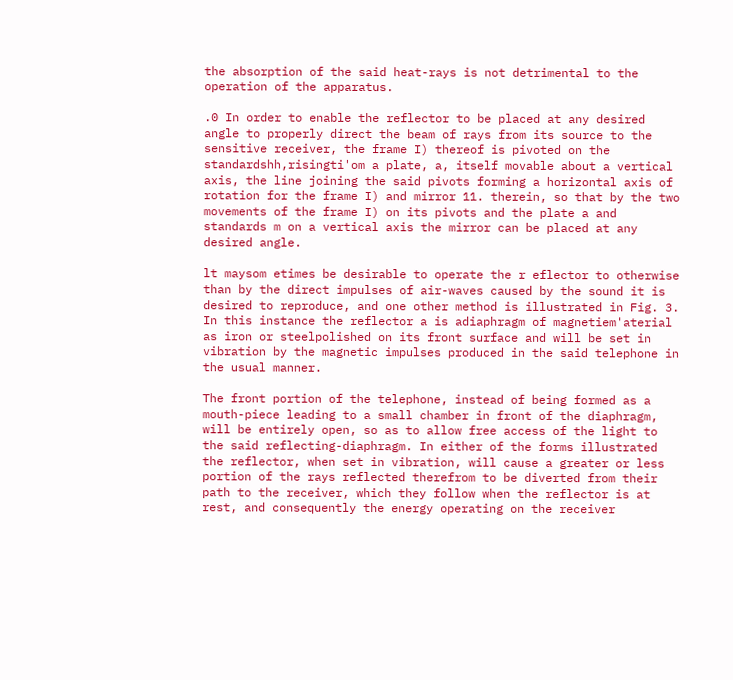the absorption of the said heat-rays is not detrimental to the operation of the apparatus.

.0 In order to enable the reflector to be placed at any desired angle to properly direct the beam of rays from its source to the sensitive receiver, the frame I) thereof is pivoted on the standardshh,risingti'om a plate, a, itself movable about a vertical axis, the line joining the said pivots forming a horizontal axis of rotation for the frame I) and mirror 11. therein, so that by the two movements of the frame I) on its pivots and the plate a and standards m on a vertical axis the mirror can be placed at any desired angle.

lt maysom etimes be desirable to operate the r eflector to otherwise than by the direct impulses of air-waves caused by the sound it is desired to reproduce, and one other method is illustrated in Fig. 3. In this instance the reflector a is adiaphragm of magnetiem'aterial as iron or steelpolished on its front surface and will be set in vibration by the magnetic impulses produced in the said telephone in the usual manner.

The front portion of the telephone, instead of being formed as a mouth-piece leading to a small chamber in front of the diaphragm, will be entirely open, so as to allow free access of the light to the said reflecting-diaphragm. In either of the forms illustrated the reflector, when set in vibration, will cause a greater or less portion of the rays reflected therefrom to be diverted from their path to the receiver, which they follow when the reflector is at rest, and consequently the energy operating on the receiver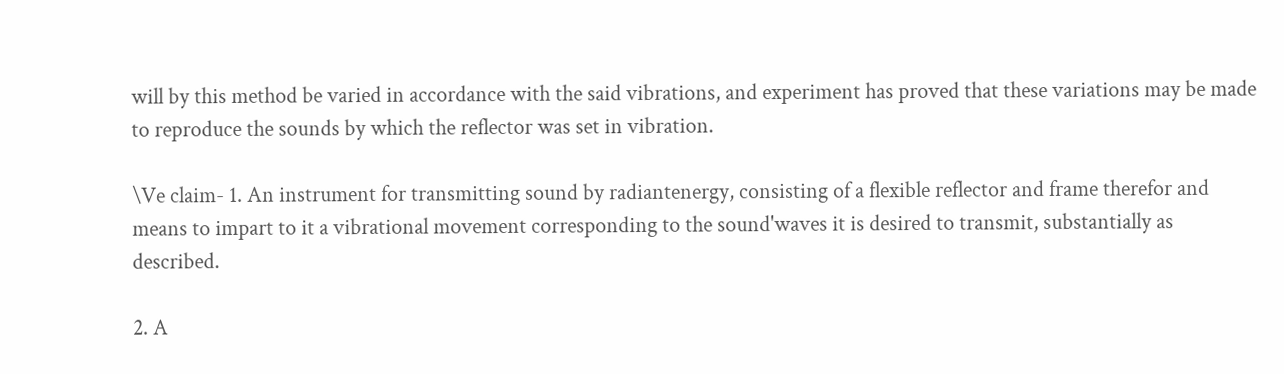will by this method be varied in accordance with the said vibrations, and experiment has proved that these variations may be made to reproduce the sounds by which the reflector was set in vibration.

\Ve claim- 1. An instrument for transmitting sound by radiantenergy, consisting of a flexible reflector and frame therefor and means to impart to it a vibrational movement corresponding to the sound'waves it is desired to transmit, substantially as described.

2. A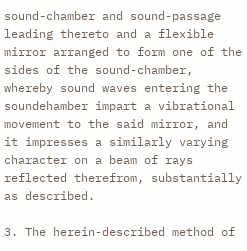sound-chamber and sound-passage leading thereto and a flexible mirror arranged to form one of the sides of the sound-chamber, whereby sound waves entering the soundehamber impart a vibrational movement to the said mirror, and it impresses a similarly varying character on a beam of rays reflected therefrom, substantially as described.

3. The herein-described method of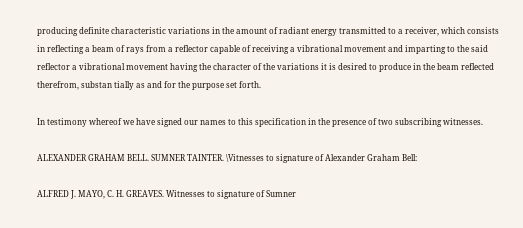producing definite characteristic variations in the amount of radiant energy transmitted to a receiver, which consists in reflecting a beam of rays from a reflector capable of receiving a vibrational movement and imparting to the said reflector a vibrational movement having the character of the variations it is desired to produce in the beam reflected therefrom, substan tially as and for the purpose set forth.

In testimony whereof we have signed our names to this specification in the presence of two subscribing witnesses.

ALEXANDER GRAHAM BELL. SUMNER TAINTER. \Vitnesses to signature of Alexander Graham Bell:

ALFRED J. MAYO, C. H. GREAVES. Witnesses to signature of Sumner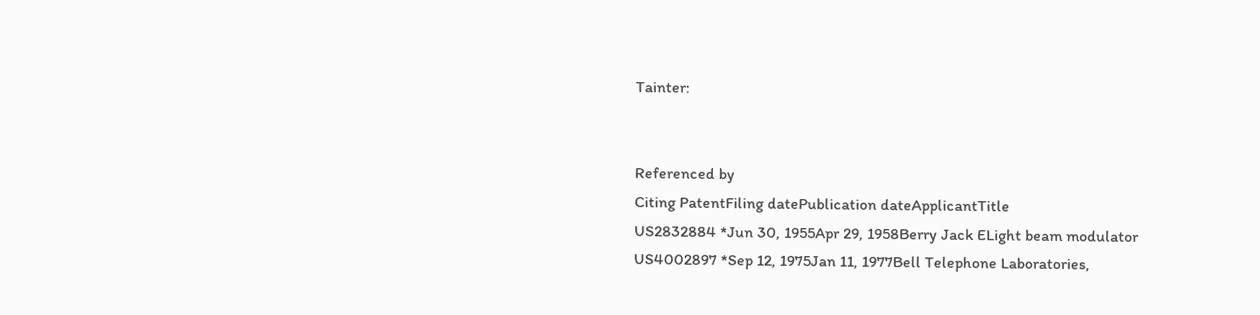Tainter:


Referenced by
Citing PatentFiling datePublication dateApplicantTitle
US2832884 *Jun 30, 1955Apr 29, 1958Berry Jack ELight beam modulator
US4002897 *Sep 12, 1975Jan 11, 1977Bell Telephone Laboratories,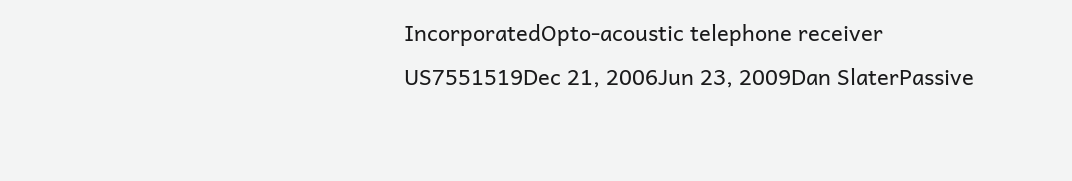IncorporatedOpto-acoustic telephone receiver
US7551519Dec 21, 2006Jun 23, 2009Dan SlaterPassive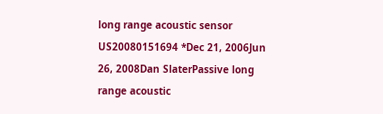long range acoustic sensor
US20080151694 *Dec 21, 2006Jun 26, 2008Dan SlaterPassive long range acoustic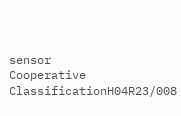sensor
Cooperative ClassificationH04R23/008